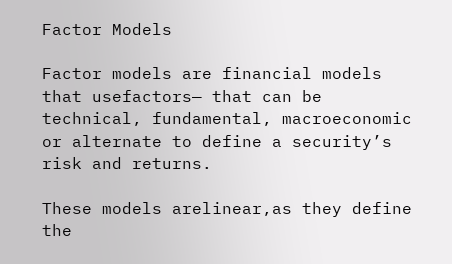Factor Models

Factor models are financial models that usefactors— that can be technical, fundamental, macroeconomic or alternate to define a security’s risk and returns.

These models arelinear,as they define the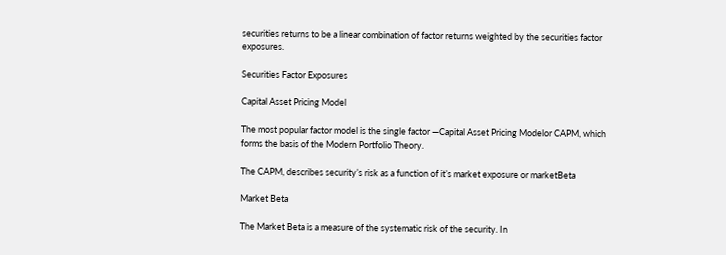securities returns to be a linear combination of factor returns weighted by the securities factor exposures.

Securities Factor Exposures

Capital Asset Pricing Model

The most popular factor model is the single factor —Capital Asset Pricing Modelor CAPM, which forms the basis of the Modern Portfolio Theory.

The CAPM, describes security’s risk as a function of it’s market exposure or marketBeta

Market Beta

The Market Beta is a measure of the systematic risk of the security. In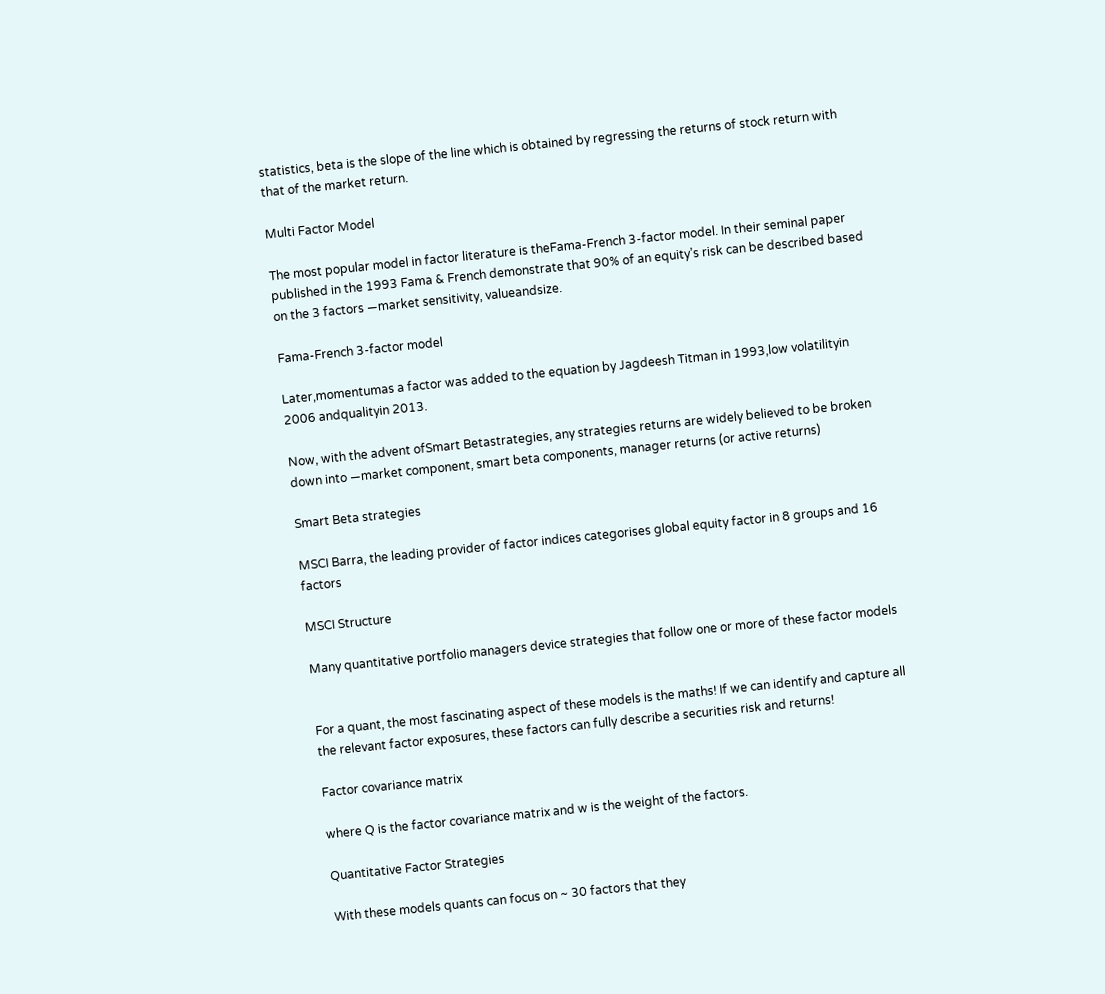statistics, beta is the slope of the line which is obtained by regressing the returns of stock return with that of the market return.

Multi Factor Model

The most popular model in factor literature is theFama-French 3-factor model. In their seminal paper published in the 1993 Fama & French demonstrate that 90% of an equity’s risk can be described based on the 3 factors —market sensitivity, valueandsize.

Fama-French 3-factor model

Later,momentumas a factor was added to the equation by Jagdeesh Titman in 1993,low volatilityin 2006 andqualityin 2013.

Now, with the advent ofSmart Betastrategies, any strategies returns are widely believed to be broken down into —market component, smart beta components, manager returns (or active returns)

Smart Beta strategies

MSCI Barra, the leading provider of factor indices categorises global equity factor in 8 groups and 16 factors

MSCI Structure

Many quantitative portfolio managers device strategies that follow one or more of these factor models


For a quant, the most fascinating aspect of these models is the maths! If we can identify and capture all the relevant factor exposures, these factors can fully describe a securities risk and returns!

Factor covariance matrix

where Q is the factor covariance matrix and w is the weight of the factors.

Quantitative Factor Strategies

With these models quants can focus on ~ 30 factors that they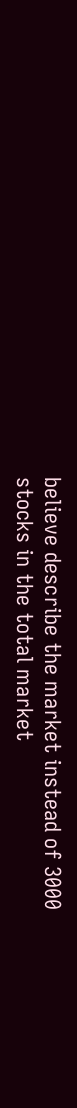believe describe the market instead of 3000 stocks in the total market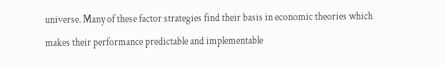universe. Many of these factor strategies find their basis in economic theories which makes their performance predictable and implementable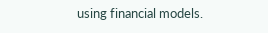using financial models.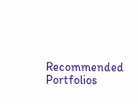Recommended Portfolios